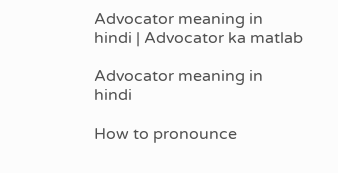Advocator meaning in hindi | Advocator ka matlab

Advocator meaning in hindi

How to pronounce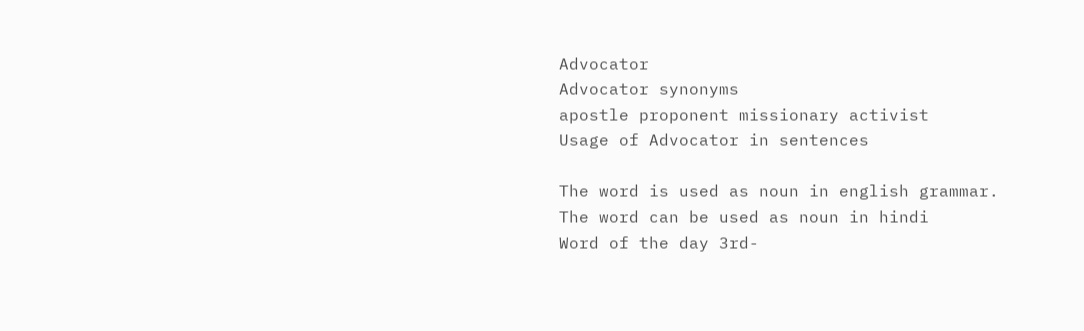Advocator
Advocator synonyms
apostle proponent missionary activist
Usage of Advocator in sentences

The word is used as noun in english grammar. The word can be used as noun in hindi
Word of the day 3rd-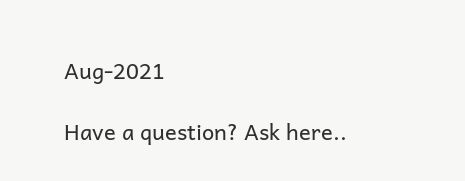Aug-2021

Have a question? Ask here..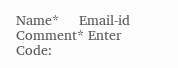Name*     Email-id    Comment* Enter Code: